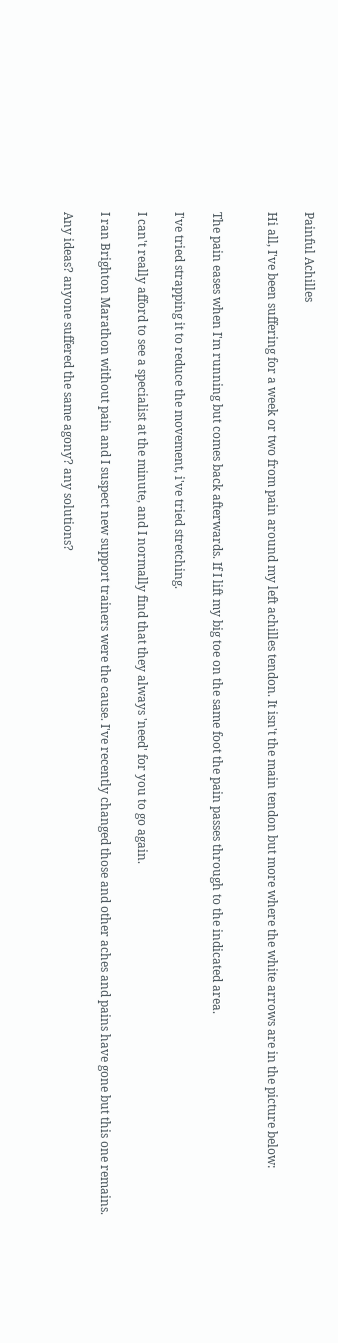Painful Achilles

Hi all, I've been suffering for a week or two from pain around my left achilles tendon. It isn't the main tendon but more where the white arrows are in the picture below:


The pain eases when I'm running but comes back afterwards. If I lift my big toe on the same foot the pain passes through to the indicated area.

I've tried strapping it to reduce the movement, i've tried stretching.

I can't really afford to see a specialist at the minute, and I normally find that they always 'need' for you to go again.

I ran Brighton Marathon without pain and I suspect new support trainers were the cause. I've recently changed those and other aches and pains have gone but this one remains.

Any ideas? anyone suffered the same agony? any solutions?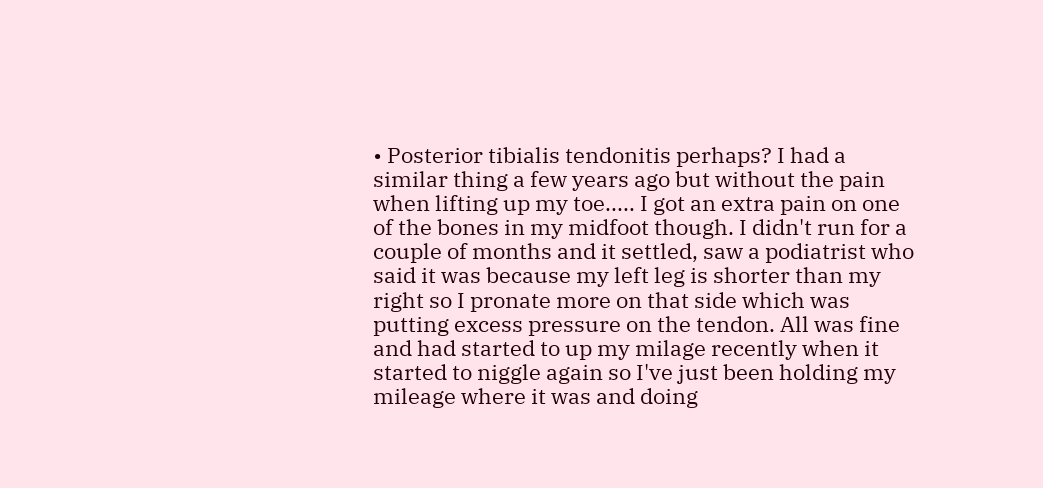• Posterior tibialis tendonitis perhaps? I had a similar thing a few years ago but without the pain when lifting up my toe..... I got an extra pain on one of the bones in my midfoot though. I didn't run for a couple of months and it settled, saw a podiatrist who said it was because my left leg is shorter than my right so I pronate more on that side which was putting excess pressure on the tendon. All was fine and had started to up my milage recently when it started to niggle again so I've just been holding my mileage where it was and doing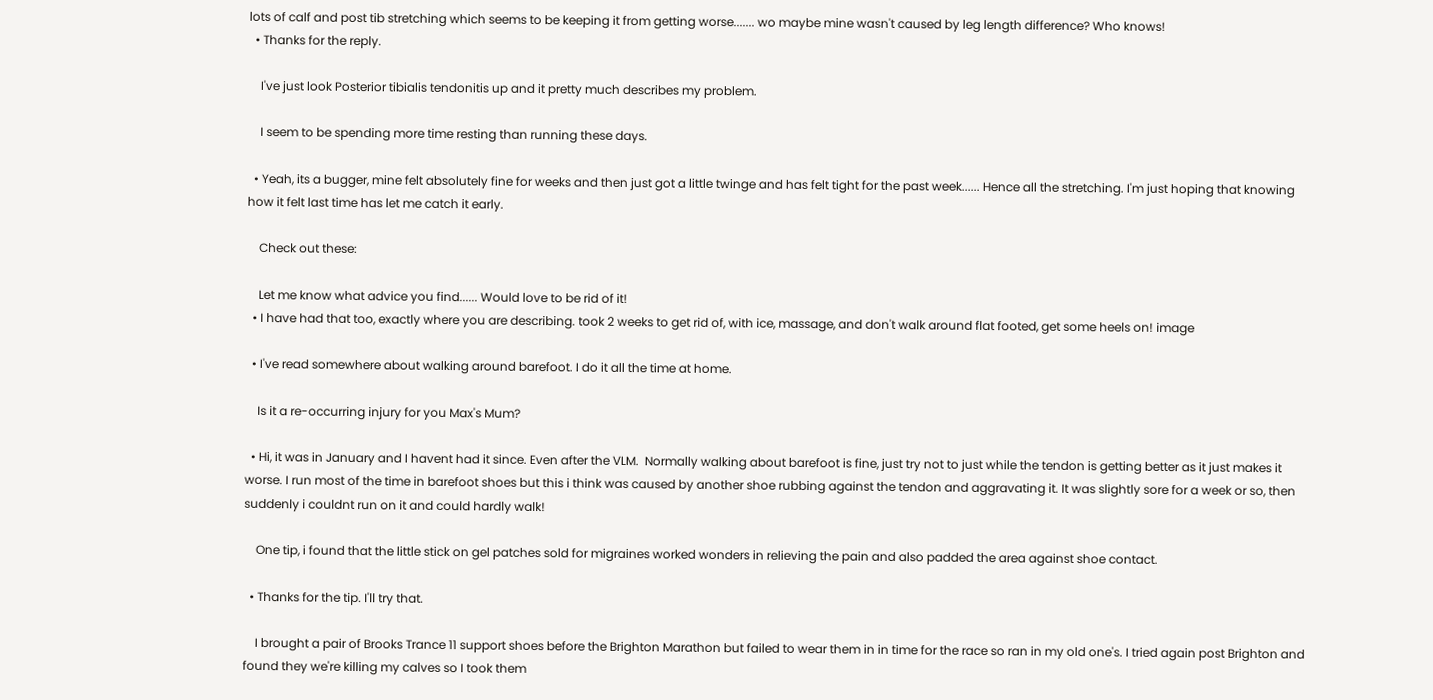lots of calf and post tib stretching which seems to be keeping it from getting worse....... wo maybe mine wasn't caused by leg length difference? Who knows!
  • Thanks for the reply.

    I've just look Posterior tibialis tendonitis up and it pretty much describes my problem.

    I seem to be spending more time resting than running these days.

  • Yeah, its a bugger, mine felt absolutely fine for weeks and then just got a little twinge and has felt tight for the past week...... Hence all the stretching. I'm just hoping that knowing how it felt last time has let me catch it early.

    Check out these:

    Let me know what advice you find...... Would love to be rid of it!
  • I have had that too, exactly where you are describing. took 2 weeks to get rid of, with ice, massage, and don't walk around flat footed, get some heels on! image

  • I've read somewhere about walking around barefoot. I do it all the time at home.

    Is it a re-occurring injury for you Max's Mum?

  • Hi, it was in January and I havent had it since. Even after the VLM.  Normally walking about barefoot is fine, just try not to just while the tendon is getting better as it just makes it worse. I run most of the time in barefoot shoes but this i think was caused by another shoe rubbing against the tendon and aggravating it. It was slightly sore for a week or so, then suddenly i couldnt run on it and could hardly walk!

    One tip, i found that the little stick on gel patches sold for migraines worked wonders in relieving the pain and also padded the area against shoe contact.

  • Thanks for the tip. I'll try that.

    I brought a pair of Brooks Trance 11 support shoes before the Brighton Marathon but failed to wear them in in time for the race so ran in my old one's. I tried again post Brighton and found they we're killing my calves so I took them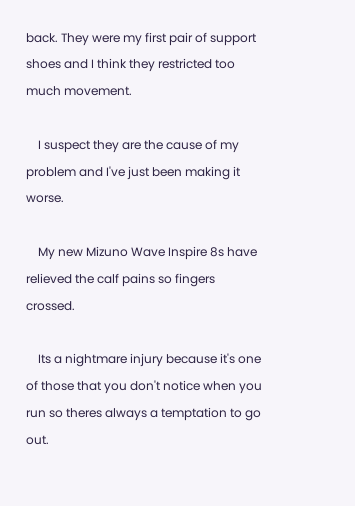back. They were my first pair of support shoes and I think they restricted too much movement.

    I suspect they are the cause of my problem and I've just been making it worse.

    My new Mizuno Wave Inspire 8s have relieved the calf pains so fingers crossed.

    Its a nightmare injury because it's one of those that you don't notice when you run so theres always a temptation to go out.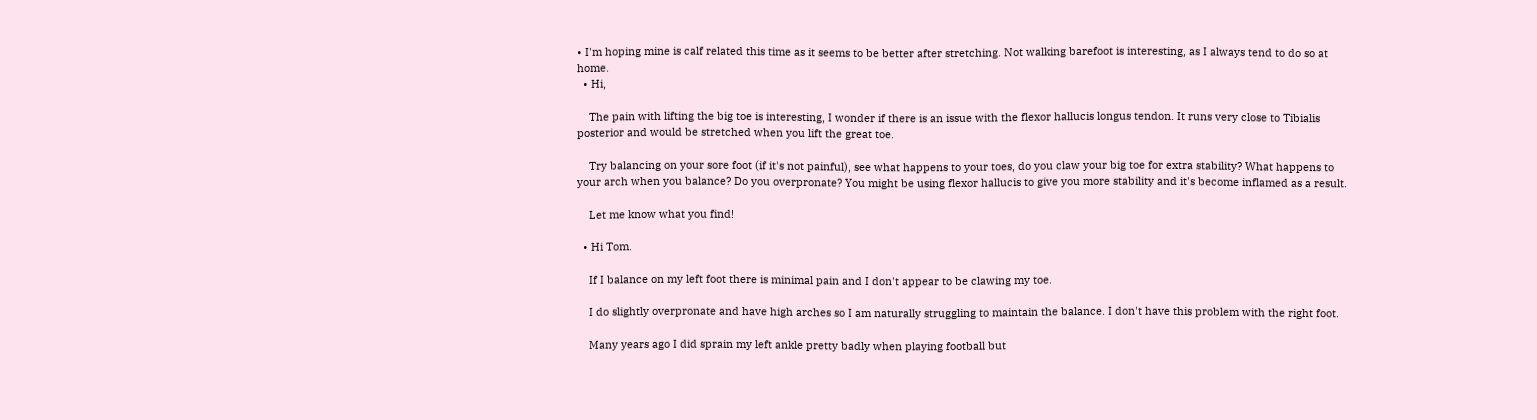• I'm hoping mine is calf related this time as it seems to be better after stretching. Not walking barefoot is interesting, as I always tend to do so at home.
  • Hi,

    The pain with lifting the big toe is interesting, I wonder if there is an issue with the flexor hallucis longus tendon. It runs very close to Tibialis posterior and would be stretched when you lift the great toe.

    Try balancing on your sore foot (if it's not painful), see what happens to your toes, do you claw your big toe for extra stability? What happens to your arch when you balance? Do you overpronate? You might be using flexor hallucis to give you more stability and it's become inflamed as a result.

    Let me know what you find!

  • Hi Tom.

    If I balance on my left foot there is minimal pain and I don't appear to be clawing my toe.

    I do slightly overpronate and have high arches so I am naturally struggling to maintain the balance. I don't have this problem with the right foot.

    Many years ago I did sprain my left ankle pretty badly when playing football but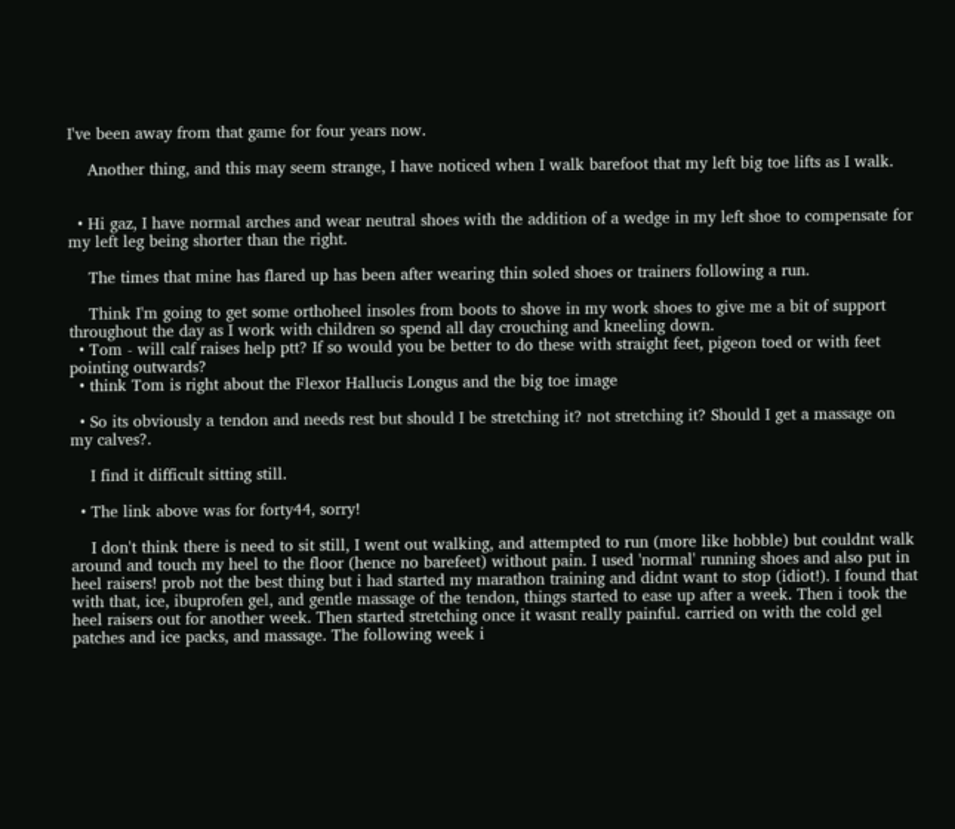I've been away from that game for four years now.

    Another thing, and this may seem strange, I have noticed when I walk barefoot that my left big toe lifts as I walk.


  • Hi gaz, I have normal arches and wear neutral shoes with the addition of a wedge in my left shoe to compensate for my left leg being shorter than the right.

    The times that mine has flared up has been after wearing thin soled shoes or trainers following a run.

    Think I'm going to get some orthoheel insoles from boots to shove in my work shoes to give me a bit of support throughout the day as I work with children so spend all day crouching and kneeling down.
  • Tom - will calf raises help ptt? If so would you be better to do these with straight feet, pigeon toed or with feet pointing outwards?
  • think Tom is right about the Flexor Hallucis Longus and the big toe image

  • So its obviously a tendon and needs rest but should I be stretching it? not stretching it? Should I get a massage on my calves?.

    I find it difficult sitting still.

  • The link above was for forty44, sorry!

    I don't think there is need to sit still, I went out walking, and attempted to run (more like hobble) but couldnt walk around and touch my heel to the floor (hence no barefeet) without pain. I used 'normal' running shoes and also put in heel raisers! prob not the best thing but i had started my marathon training and didnt want to stop (idiot!). I found that with that, ice, ibuprofen gel, and gentle massage of the tendon, things started to ease up after a week. Then i took the heel raisers out for another week. Then started stretching once it wasnt really painful. carried on with the cold gel patches and ice packs, and massage. The following week i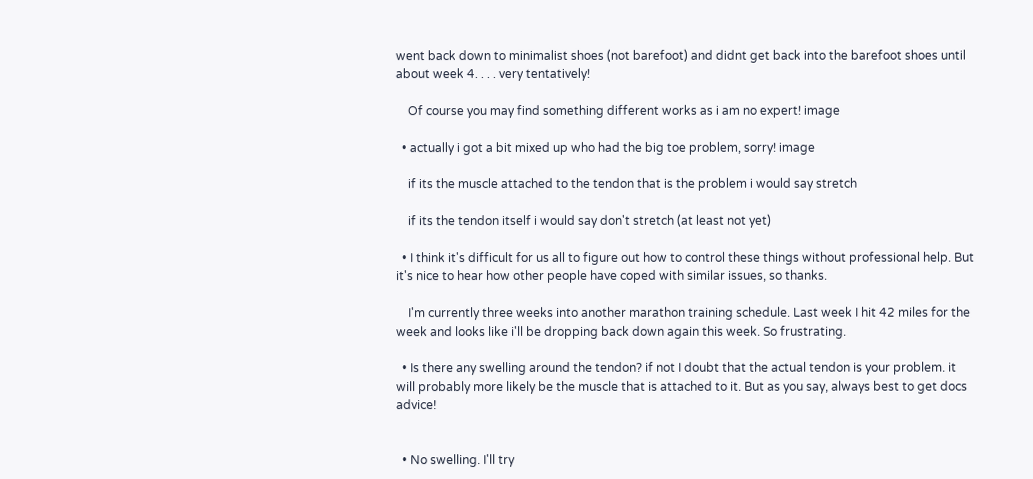went back down to minimalist shoes (not barefoot) and didnt get back into the barefoot shoes until about week 4. . . . very tentatively!

    Of course you may find something different works as i am no expert! image

  • actually i got a bit mixed up who had the big toe problem, sorry! image

    if its the muscle attached to the tendon that is the problem i would say stretch

    if its the tendon itself i would say don't stretch (at least not yet)

  • I think it's difficult for us all to figure out how to control these things without professional help. But it's nice to hear how other people have coped with similar issues, so thanks.

    I'm currently three weeks into another marathon training schedule. Last week I hit 42 miles for the week and looks like i'll be dropping back down again this week. So frustrating.

  • Is there any swelling around the tendon? if not I doubt that the actual tendon is your problem. it will probably more likely be the muscle that is attached to it. But as you say, always best to get docs advice!


  • No swelling. I'll try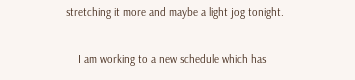stretching it more and maybe a light jog tonight.

    I am working to a new schedule which has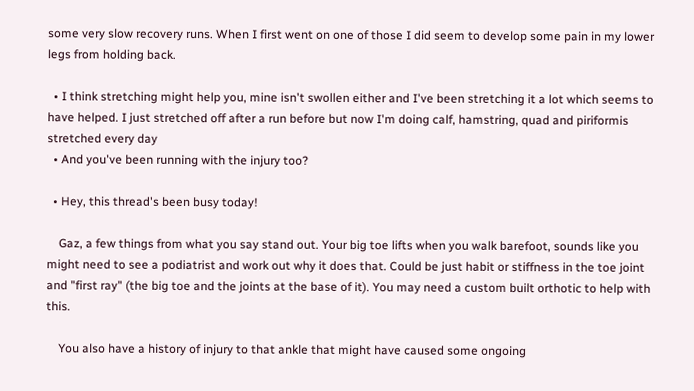some very slow recovery runs. When I first went on one of those I did seem to develop some pain in my lower legs from holding back.

  • I think stretching might help you, mine isn't swollen either and I've been stretching it a lot which seems to have helped. I just stretched off after a run before but now I'm doing calf, hamstring, quad and piriformis stretched every day
  • And you've been running with the injury too?

  • Hey, this thread's been busy today!

    Gaz, a few things from what you say stand out. Your big toe lifts when you walk barefoot, sounds like you might need to see a podiatrist and work out why it does that. Could be just habit or stiffness in the toe joint and "first ray" (the big toe and the joints at the base of it). You may need a custom built orthotic to help with this.

    You also have a history of injury to that ankle that might have caused some ongoing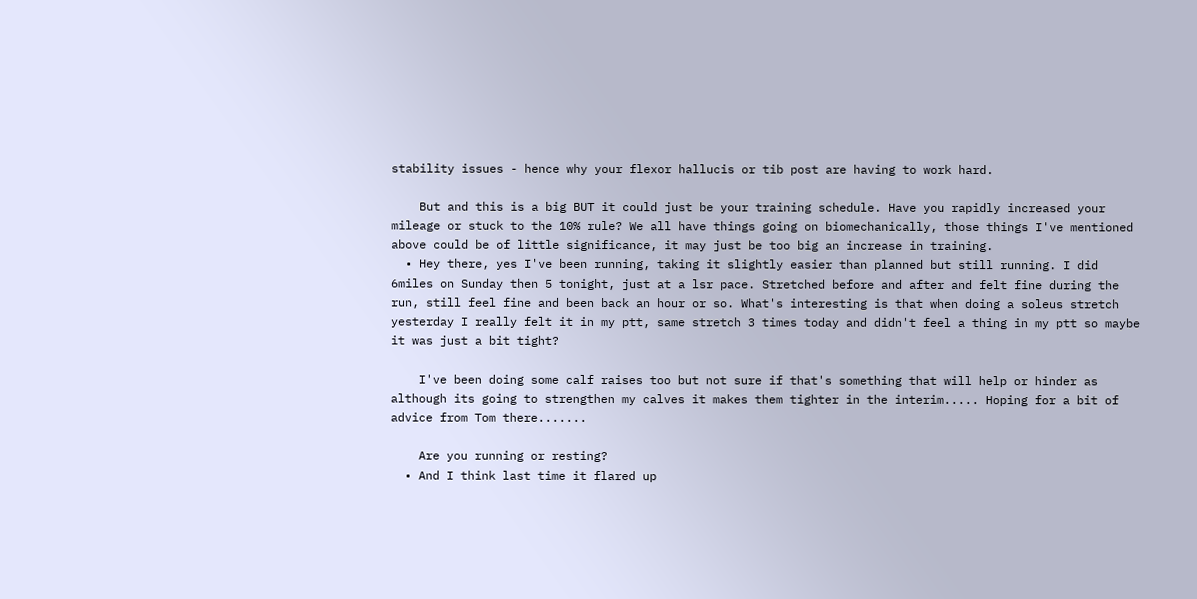stability issues - hence why your flexor hallucis or tib post are having to work hard.

    But and this is a big BUT it could just be your training schedule. Have you rapidly increased your mileage or stuck to the 10% rule? We all have things going on biomechanically, those things I've mentioned above could be of little significance, it may just be too big an increase in training.
  • Hey there, yes I've been running, taking it slightly easier than planned but still running. I did 6miles on Sunday then 5 tonight, just at a lsr pace. Stretched before and after and felt fine during the run, still feel fine and been back an hour or so. What's interesting is that when doing a soleus stretch yesterday I really felt it in my ptt, same stretch 3 times today and didn't feel a thing in my ptt so maybe it was just a bit tight?

    I've been doing some calf raises too but not sure if that's something that will help or hinder as although its going to strengthen my calves it makes them tighter in the interim..... Hoping for a bit of advice from Tom there.......

    Are you running or resting?
  • And I think last time it flared up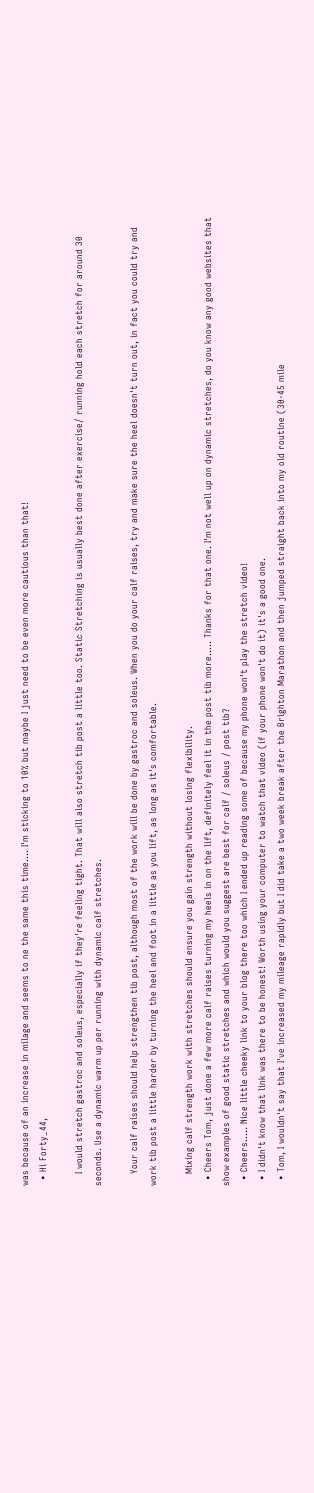was because of an increase in milage and seems to ne the same this time.... I'm sticking to 10% but maybe I just need to be even more cautious than that!
  • Hi Forty_44,

    I would stretch gastroc and soleus, especially if they're feeling tight. That will also stretch tib post a little too. Static Stretching is usually best done after exercise/ running hold each stretch for around 30 seconds. Use a dynamic warm up per running with dynamic calf stretches.

    Your calf raises should help strengthen tib post, although most of the work will be done by gastroc and soleus. When you do your calf raises, try and make sure the heel doesn't turn out, in fact you could try and work tib post a little harder by turning the heel and foot in a little as you lift, as long as it's comfortable.

    Mixing calf strength work with stretches should ensure you gain strength without losing flexibility.
  • Cheers Tom, just done a few more calf raises turning my heels in on the lift, definitely feel it in the post tib more..... Thanks for that one. I'm not well up on dynamic stretches, do you know any good websites that show examples of good static stretches and which would you suggest are best for calf / soleus / post tib?
  • Cheers..... Nice little cheeky link to your blog there too which I ended up reading some of because my phone won't play the stretch video!
  • I didn't know that link was there to be honest! Worth using your computer to watch that video (if your phone won't do it) it's a good one.
  • Tom, I wouldn't say that I've increased my mileage rapidly but I did take a two week break after the Brighton Marathon and then jumped straight back into my old routine (30-45 mile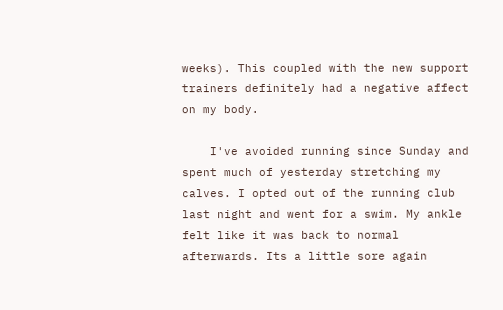weeks). This coupled with the new support trainers definitely had a negative affect on my body.

    I've avoided running since Sunday and spent much of yesterday stretching my calves. I opted out of the running club last night and went for a swim. My ankle felt like it was back to normal afterwards. Its a little sore again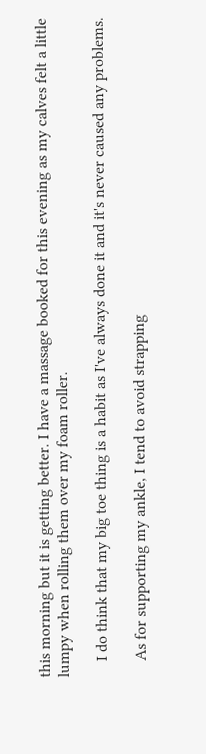this morning but it is getting better. I have a massage booked for this evening as my calves felt a little lumpy when rolling them over my foam roller.

    I do think that my big toe thing is a habit as I've always done it and it's never caused any problems.

    As for supporting my ankle, I tend to avoid strapping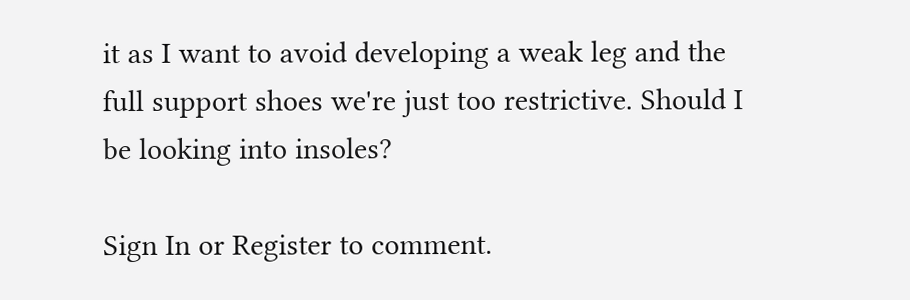it as I want to avoid developing a weak leg and the full support shoes we're just too restrictive. Should I be looking into insoles?

Sign In or Register to comment.